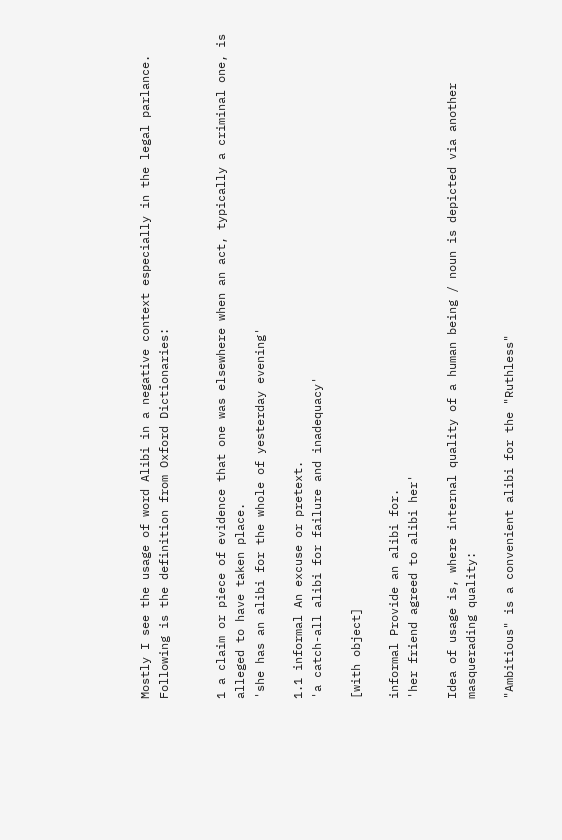Mostly I see the usage of word Alibi in a negative context especially in the legal parlance. Following is the definition from Oxford Dictionaries:


1 a claim or piece of evidence that one was elsewhere when an act, typically a criminal one, is alleged to have taken place.
'she has an alibi for the whole of yesterday evening'

1.1 informal An excuse or pretext.
'a catch-all alibi for failure and inadequacy'

[with object]

informal Provide an alibi for.
'her friend agreed to alibi her'

Idea of usage is, where internal quality of a human being / noun is depicted via another masquerading quality:

"Ambitious" is a convenient alibi for the "Ruthless"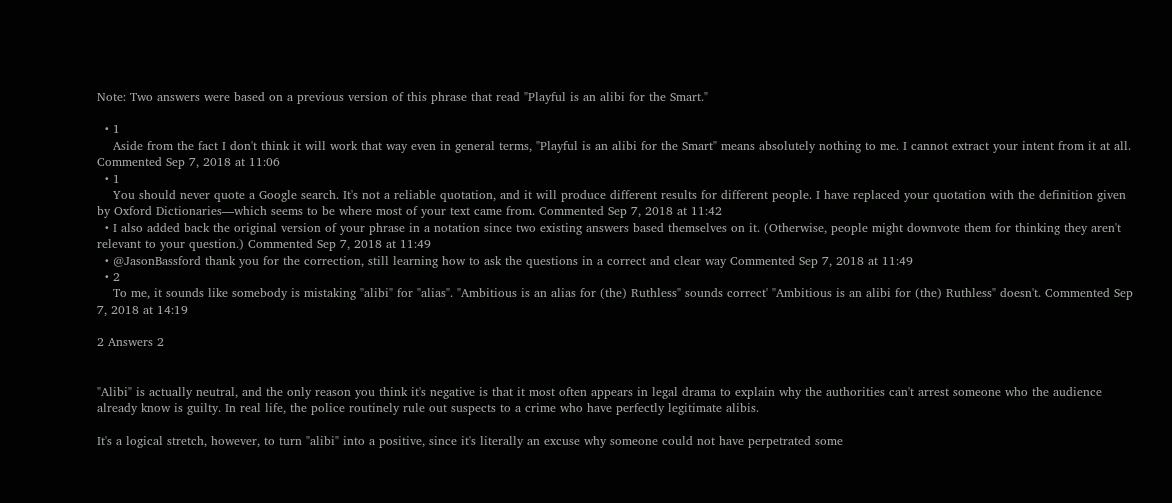Note: Two answers were based on a previous version of this phrase that read "Playful is an alibi for the Smart."

  • 1
    Aside from the fact I don't think it will work that way even in general terms, "Playful is an alibi for the Smart" means absolutely nothing to me. I cannot extract your intent from it at all. Commented Sep 7, 2018 at 11:06
  • 1
    You should never quote a Google search. It's not a reliable quotation, and it will produce different results for different people. I have replaced your quotation with the definition given by Oxford Dictionaries—which seems to be where most of your text came from. Commented Sep 7, 2018 at 11:42
  • I also added back the original version of your phrase in a notation since two existing answers based themselves on it. (Otherwise, people might downvote them for thinking they aren't relevant to your question.) Commented Sep 7, 2018 at 11:49
  • @JasonBassford thank you for the correction, still learning how to ask the questions in a correct and clear way Commented Sep 7, 2018 at 11:49
  • 2
    To me, it sounds like somebody is mistaking "alibi" for "alias". "Ambitious is an alias for (the) Ruthless" sounds correct' "Ambitious is an alibi for (the) Ruthless" doesn't. Commented Sep 7, 2018 at 14:19

2 Answers 2


"Alibi" is actually neutral, and the only reason you think it's negative is that it most often appears in legal drama to explain why the authorities can't arrest someone who the audience already know is guilty. In real life, the police routinely rule out suspects to a crime who have perfectly legitimate alibis.

It's a logical stretch, however, to turn "alibi" into a positive, since it's literally an excuse why someone could not have perpetrated some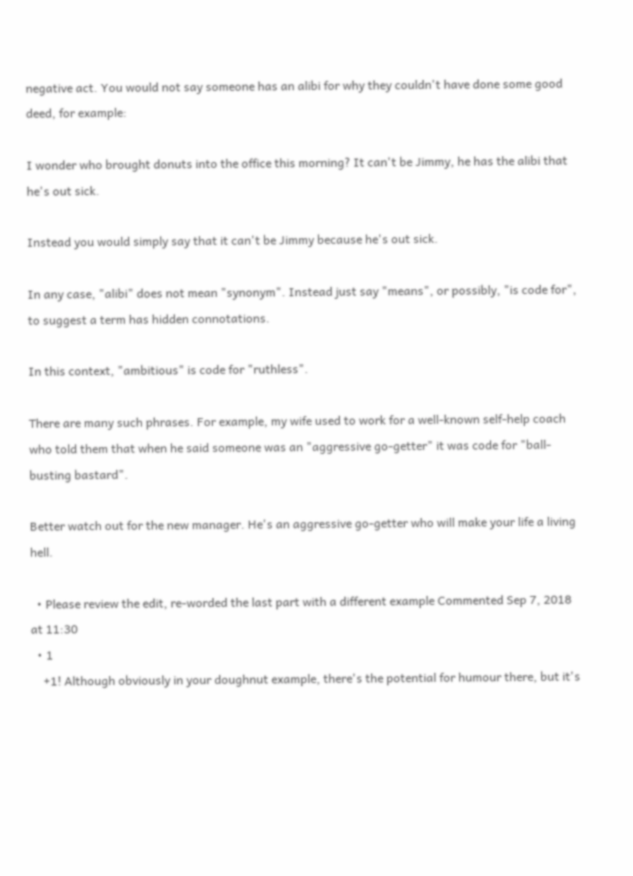negative act. You would not say someone has an alibi for why they couldn't have done some good deed, for example:

I wonder who brought donuts into the office this morning? It can't be Jimmy, he has the alibi that he's out sick.

Instead you would simply say that it can't be Jimmy because he's out sick.

In any case, "alibi" does not mean "synonym". Instead just say "means", or possibly, "is code for", to suggest a term has hidden connotations.

In this context, "ambitious" is code for "ruthless".

There are many such phrases. For example, my wife used to work for a well-known self-help coach who told them that when he said someone was an "aggressive go-getter" it was code for "ball-busting bastard".

Better watch out for the new manager. He's an aggressive go-getter who will make your life a living hell.

  • Please review the edit, re-worded the last part with a different example Commented Sep 7, 2018 at 11:30
  • 1
    +1! Although obviously in your doughnut example, there's the potential for humour there, but it's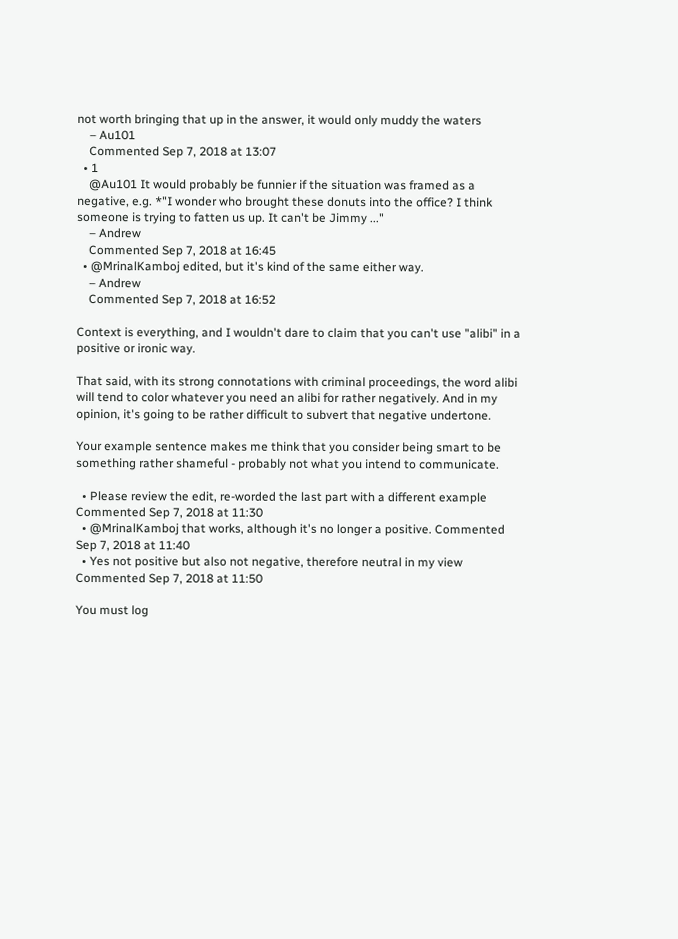not worth bringing that up in the answer, it would only muddy the waters
    – Au101
    Commented Sep 7, 2018 at 13:07
  • 1
    @Au101 It would probably be funnier if the situation was framed as a negative, e.g. *"I wonder who brought these donuts into the office? I think someone is trying to fatten us up. It can't be Jimmy ..."
    – Andrew
    Commented Sep 7, 2018 at 16:45
  • @MrinalKamboj edited, but it's kind of the same either way.
    – Andrew
    Commented Sep 7, 2018 at 16:52

Context is everything, and I wouldn't dare to claim that you can't use "alibi" in a positive or ironic way.

That said, with its strong connotations with criminal proceedings, the word alibi will tend to color whatever you need an alibi for rather negatively. And in my opinion, it's going to be rather difficult to subvert that negative undertone.

Your example sentence makes me think that you consider being smart to be something rather shameful - probably not what you intend to communicate.

  • Please review the edit, re-worded the last part with a different example Commented Sep 7, 2018 at 11:30
  • @MrinalKamboj that works, although it's no longer a positive. Commented Sep 7, 2018 at 11:40
  • Yes not positive but also not negative, therefore neutral in my view Commented Sep 7, 2018 at 11:50

You must log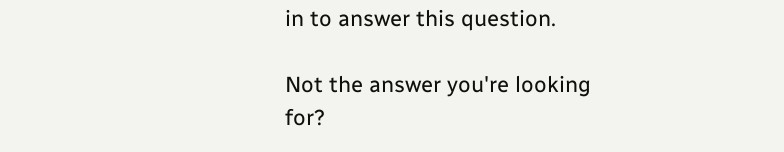in to answer this question.

Not the answer you're looking for?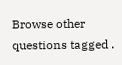Browse other questions tagged .